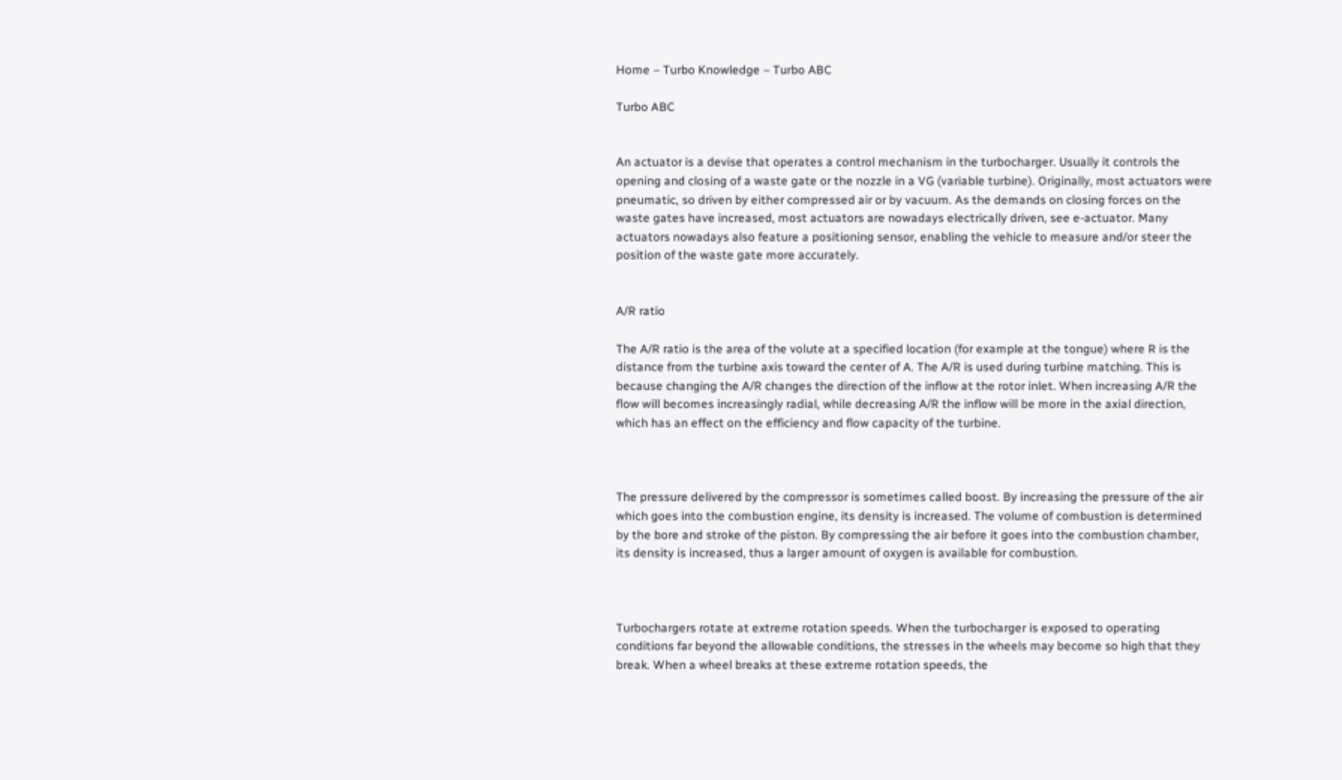Home – Turbo Knowledge – Turbo ABC

Turbo ABC


An actuator is a devise that operates a control mechanism in the turbocharger. Usually it controls the opening and closing of a waste gate or the nozzle in a VG (variable turbine). Originally, most actuators were pneumatic, so driven by either compressed air or by vacuum. As the demands on closing forces on the waste gates have increased, most actuators are nowadays electrically driven, see e-actuator. Many actuators nowadays also feature a positioning sensor, enabling the vehicle to measure and/or steer the position of the waste gate more accurately.


A/R ratio

The A/R ratio is the area of the volute at a specified location (for example at the tongue) where R is the distance from the turbine axis toward the center of A. The A/R is used during turbine matching. This is because changing the A/R changes the direction of the inflow at the rotor inlet. When increasing A/R the flow will becomes increasingly radial, while decreasing A/R the inflow will be more in the axial direction, which has an effect on the efficiency and flow capacity of the turbine.



The pressure delivered by the compressor is sometimes called boost. By increasing the pressure of the air which goes into the combustion engine, its density is increased. The volume of combustion is determined by the bore and stroke of the piston. By compressing the air before it goes into the combustion chamber, its density is increased, thus a larger amount of oxygen is available for combustion.



Turbochargers rotate at extreme rotation speeds. When the turbocharger is exposed to operating conditions far beyond the allowable conditions, the stresses in the wheels may become so high that they break. When a wheel breaks at these extreme rotation speeds, the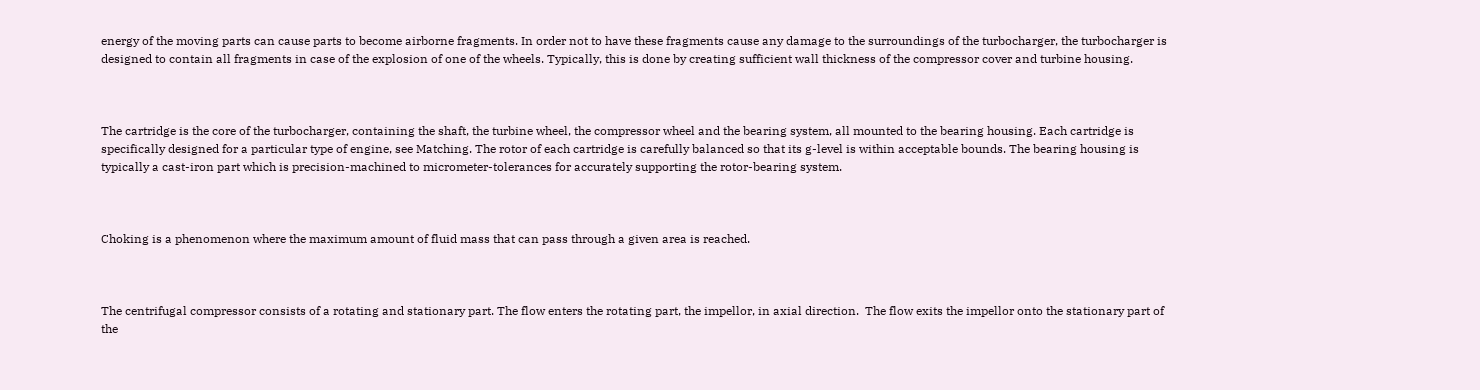energy of the moving parts can cause parts to become airborne fragments. In order not to have these fragments cause any damage to the surroundings of the turbocharger, the turbocharger is designed to contain all fragments in case of the explosion of one of the wheels. Typically, this is done by creating sufficient wall thickness of the compressor cover and turbine housing.



The cartridge is the core of the turbocharger, containing the shaft, the turbine wheel, the compressor wheel and the bearing system, all mounted to the bearing housing. Each cartridge is specifically designed for a particular type of engine, see Matching. The rotor of each cartridge is carefully balanced so that its g-level is within acceptable bounds. The bearing housing is typically a cast-iron part which is precision-machined to micrometer-tolerances for accurately supporting the rotor-bearing system.



Choking is a phenomenon where the maximum amount of fluid mass that can pass through a given area is reached.



The centrifugal compressor consists of a rotating and stationary part. The flow enters the rotating part, the impellor, in axial direction.  The flow exits the impellor onto the stationary part of the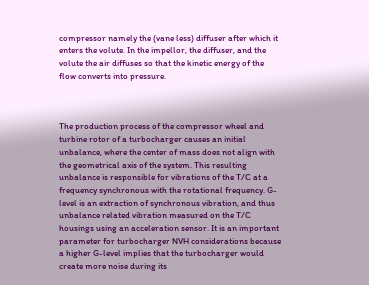compressor namely the (vane less) diffuser after which it enters the volute. In the impellor, the diffuser, and the volute the air diffuses so that the kinetic energy of the flow converts into pressure.



The production process of the compressor wheel and turbine rotor of a turbocharger causes an initial unbalance, where the center of mass does not align with the geometrical axis of the system. This resulting unbalance is responsible for vibrations of the T/C at a frequency synchronous with the rotational frequency. G-level is an extraction of synchronous vibration, and thus unbalance related vibration measured on the T/C housings using an acceleration sensor. It is an important parameter for turbocharger NVH considerations because a higher G-level implies that the turbocharger would create more noise during its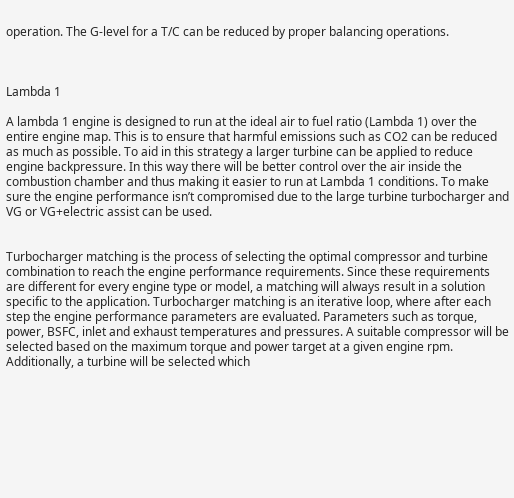operation. The G-level for a T/C can be reduced by proper balancing operations.



Lambda 1

A lambda 1 engine is designed to run at the ideal air to fuel ratio (Lambda 1) over the entire engine map. This is to ensure that harmful emissions such as CO2 can be reduced as much as possible. To aid in this strategy a larger turbine can be applied to reduce engine backpressure. In this way there will be better control over the air inside the combustion chamber and thus making it easier to run at Lambda 1 conditions. To make sure the engine performance isn’t compromised due to the large turbine turbocharger and VG or VG+electric assist can be used.


Turbocharger matching is the process of selecting the optimal compressor and turbine combination to reach the engine performance requirements. Since these requirements are different for every engine type or model, a matching will always result in a solution specific to the application. Turbocharger matching is an iterative loop, where after each step the engine performance parameters are evaluated. Parameters such as torque, power, BSFC, inlet and exhaust temperatures and pressures. A suitable compressor will be selected based on the maximum torque and power target at a given engine rpm. Additionally, a turbine will be selected which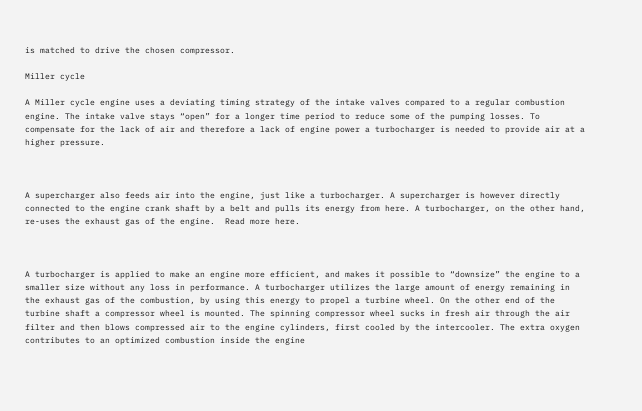is matched to drive the chosen compressor.

Miller cycle

A Miller cycle engine uses a deviating timing strategy of the intake valves compared to a regular combustion engine. The intake valve stays “open” for a longer time period to reduce some of the pumping losses. To compensate for the lack of air and therefore a lack of engine power a turbocharger is needed to provide air at a higher pressure.



A supercharger also feeds air into the engine, just like a turbocharger. A supercharger is however directly connected to the engine crank shaft by a belt and pulls its energy from here. A turbocharger, on the other hand, re-uses the exhaust gas of the engine.  Read more here.



A turbocharger is applied to make an engine more efficient, and makes it possible to “downsize” the engine to a smaller size without any loss in performance. A turbocharger utilizes the large amount of energy remaining in the exhaust gas of the combustion, by using this energy to propel a turbine wheel. On the other end of the turbine shaft a compressor wheel is mounted. The spinning compressor wheel sucks in fresh air through the air filter and then blows compressed air to the engine cylinders, first cooled by the intercooler. The extra oxygen contributes to an optimized combustion inside the engine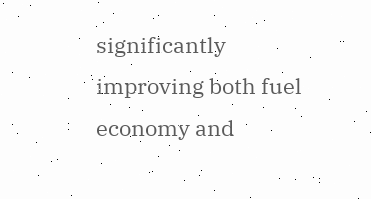significantly improving both fuel economy and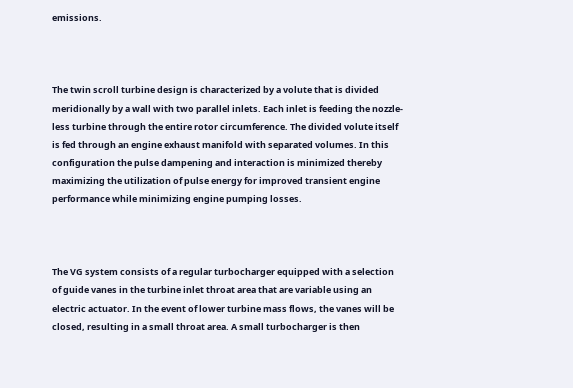emissions.



The twin scroll turbine design is characterized by a volute that is divided meridionally by a wall with two parallel inlets. Each inlet is feeding the nozzle-less turbine through the entire rotor circumference. The divided volute itself is fed through an engine exhaust manifold with separated volumes. In this configuration the pulse dampening and interaction is minimized thereby maximizing the utilization of pulse energy for improved transient engine performance while minimizing engine pumping losses.



The VG system consists of a regular turbocharger equipped with a selection of guide vanes in the turbine inlet throat area that are variable using an electric actuator. In the event of lower turbine mass flows, the vanes will be closed, resulting in a small throat area. A small turbocharger is then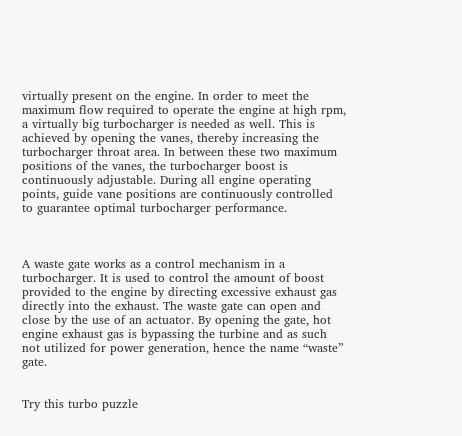virtually present on the engine. In order to meet the maximum flow required to operate the engine at high rpm, a virtually big turbocharger is needed as well. This is achieved by opening the vanes, thereby increasing the turbocharger throat area. In between these two maximum positions of the vanes, the turbocharger boost is continuously adjustable. During all engine operating points, guide vane positions are continuously controlled to guarantee optimal turbocharger performance.



A waste gate works as a control mechanism in a turbocharger. It is used to control the amount of boost provided to the engine by directing excessive exhaust gas directly into the exhaust. The waste gate can open and close by the use of an actuator. By opening the gate, hot engine exhaust gas is bypassing the turbine and as such not utilized for power generation, hence the name “waste” gate.


Try this turbo puzzle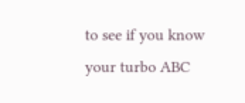to see if you know your turbo ABC